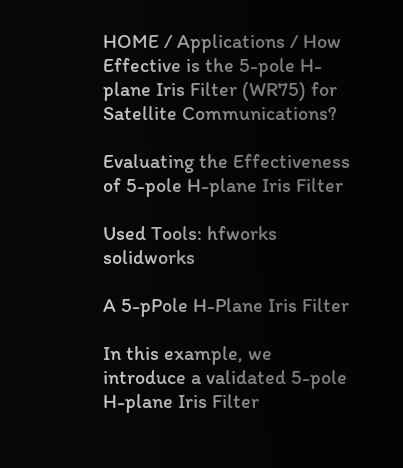HOME / Applications / How Effective is the 5-pole H-plane Iris Filter (WR75) for Satellite Communications?

Evaluating the Effectiveness of 5-pole H-plane Iris Filter

Used Tools: hfworks solidworks

A 5-pPole H-Plane Iris Filter

In this example, we introduce a validated 5-pole H-plane Iris Filter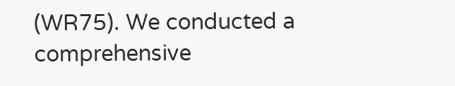(WR75). We conducted a comprehensive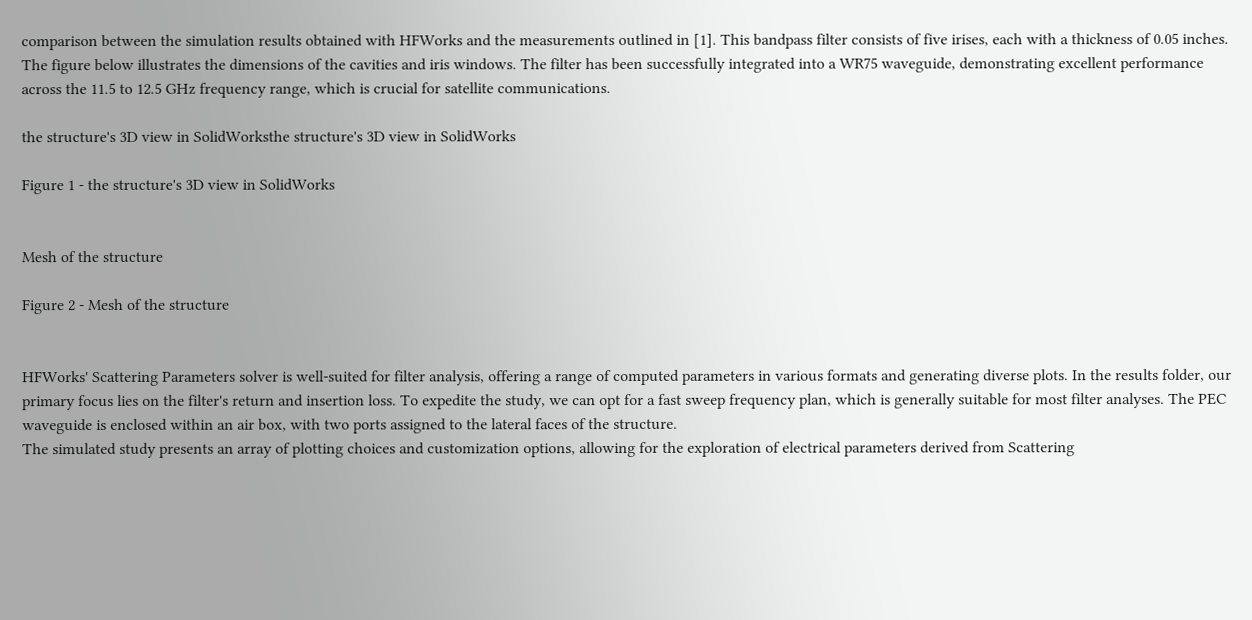comparison between the simulation results obtained with HFWorks and the measurements outlined in [1]. This bandpass filter consists of five irises, each with a thickness of 0.05 inches. The figure below illustrates the dimensions of the cavities and iris windows. The filter has been successfully integrated into a WR75 waveguide, demonstrating excellent performance across the 11.5 to 12.5 GHz frequency range, which is crucial for satellite communications.

the structure's 3D view in SolidWorksthe structure's 3D view in SolidWorks

Figure 1 - the structure's 3D view in SolidWorks


Mesh of the structure

Figure 2 - Mesh of the structure


HFWorks' Scattering Parameters solver is well-suited for filter analysis, offering a range of computed parameters in various formats and generating diverse plots. In the results folder, our primary focus lies on the filter's return and insertion loss. To expedite the study, we can opt for a fast sweep frequency plan, which is generally suitable for most filter analyses. The PEC waveguide is enclosed within an air box, with two ports assigned to the lateral faces of the structure.
The simulated study presents an array of plotting choices and customization options, allowing for the exploration of electrical parameters derived from Scattering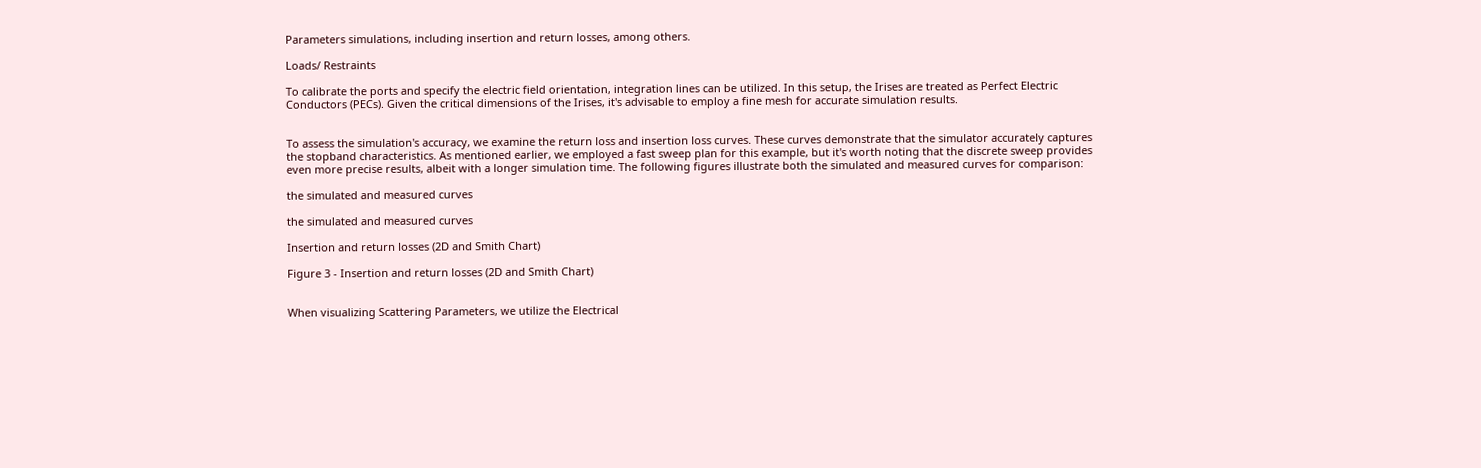Parameters simulations, including insertion and return losses, among others.

Loads/ Restraints

To calibrate the ports and specify the electric field orientation, integration lines can be utilized. In this setup, the Irises are treated as Perfect Electric Conductors (PECs). Given the critical dimensions of the Irises, it's advisable to employ a fine mesh for accurate simulation results.


To assess the simulation's accuracy, we examine the return loss and insertion loss curves. These curves demonstrate that the simulator accurately captures the stopband characteristics. As mentioned earlier, we employed a fast sweep plan for this example, but it's worth noting that the discrete sweep provides even more precise results, albeit with a longer simulation time. The following figures illustrate both the simulated and measured curves for comparison:

the simulated and measured curves

the simulated and measured curves

Insertion and return losses (2D and Smith Chart)

Figure 3 - Insertion and return losses (2D and Smith Chart)


When visualizing Scattering Parameters, we utilize the Electrical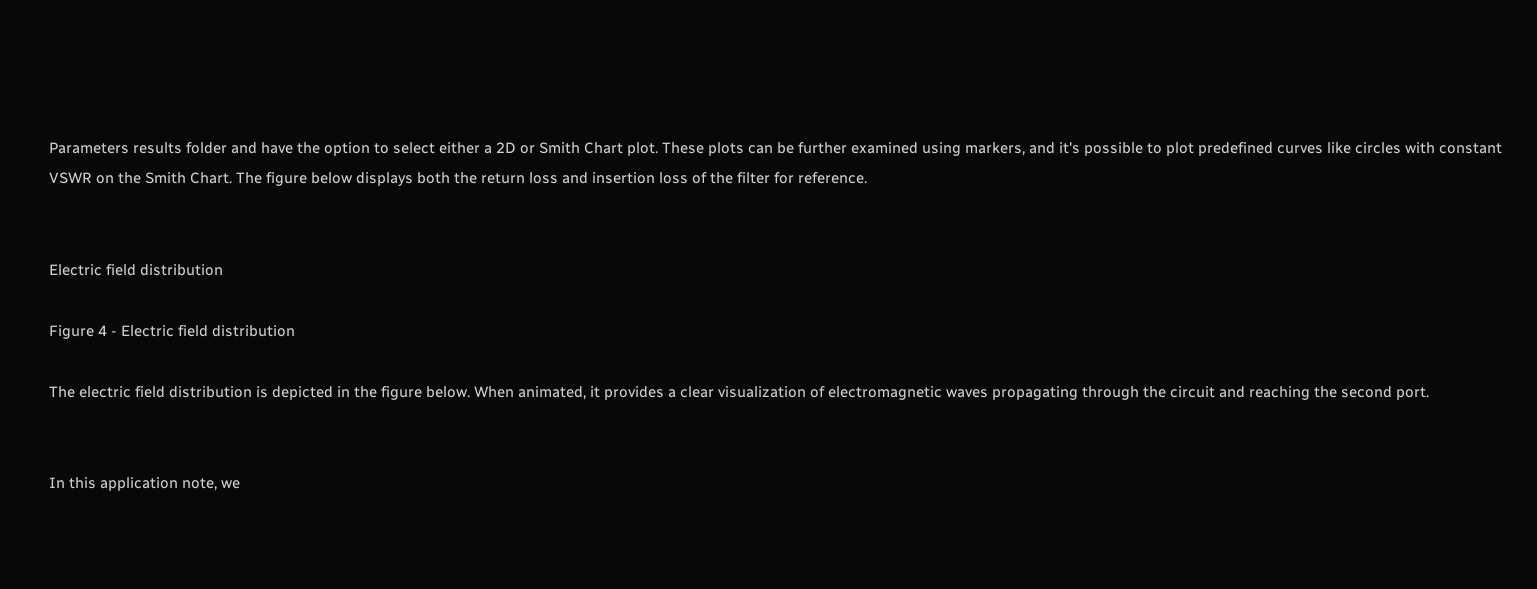Parameters results folder and have the option to select either a 2D or Smith Chart plot. These plots can be further examined using markers, and it's possible to plot predefined curves like circles with constant VSWR on the Smith Chart. The figure below displays both the return loss and insertion loss of the filter for reference.


Electric field distribution

Figure 4 - Electric field distribution

The electric field distribution is depicted in the figure below. When animated, it provides a clear visualization of electromagnetic waves propagating through the circuit and reaching the second port.


In this application note, we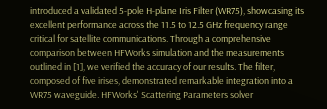introduced a validated 5-pole H-plane Iris Filter (WR75), showcasing its excellent performance across the 11.5 to 12.5 GHz frequency range critical for satellite communications. Through a comprehensive comparison between HFWorks simulation and the measurements outlined in [1], we verified the accuracy of our results. The filter, composed of five irises, demonstrated remarkable integration into a WR75 waveguide. HFWorks' Scattering Parameters solver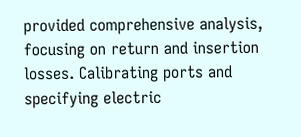provided comprehensive analysis, focusing on return and insertion losses. Calibrating ports and specifying electric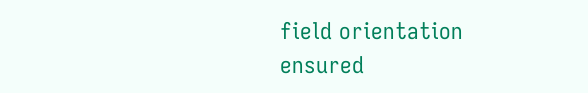field orientation ensured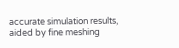accurate simulation results, aided by fine meshing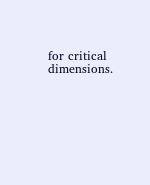for critical dimensions.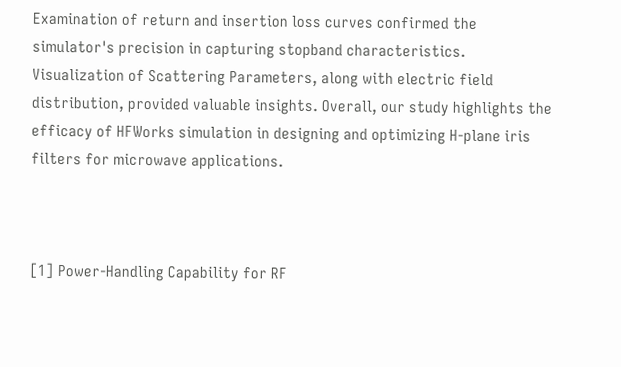Examination of return and insertion loss curves confirmed the simulator's precision in capturing stopband characteristics. Visualization of Scattering Parameters, along with electric field distribution, provided valuable insights. Overall, our study highlights the efficacy of HFWorks simulation in designing and optimizing H-plane iris filters for microwave applications.



[1] Power-Handling Capability for RF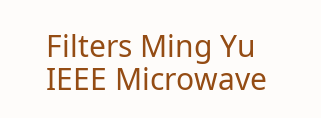Filters Ming Yu IEEE Microwave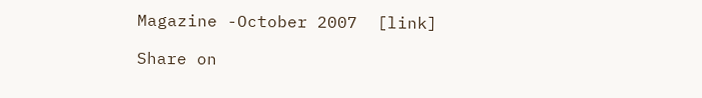Magazine -October 2007  [link]

Share on